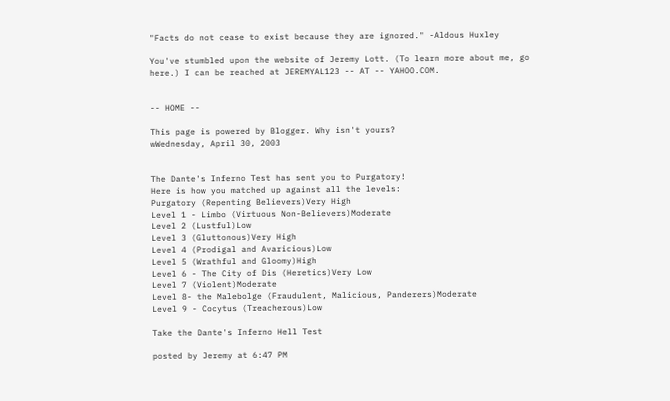"Facts do not cease to exist because they are ignored." -Aldous Huxley

You've stumbled upon the website of Jeremy Lott. (To learn more about me, go here.) I can be reached at JEREMYAL123 -- AT -- YAHOO.COM.


-- HOME --

This page is powered by Blogger. Why isn't yours?
wWednesday, April 30, 2003


The Dante's Inferno Test has sent you to Purgatory!
Here is how you matched up against all the levels:
Purgatory (Repenting Believers)Very High
Level 1 - Limbo (Virtuous Non-Believers)Moderate
Level 2 (Lustful)Low
Level 3 (Gluttonous)Very High
Level 4 (Prodigal and Avaricious)Low
Level 5 (Wrathful and Gloomy)High
Level 6 - The City of Dis (Heretics)Very Low
Level 7 (Violent)Moderate
Level 8- the Malebolge (Fraudulent, Malicious, Panderers)Moderate
Level 9 - Cocytus (Treacherous)Low

Take the Dante's Inferno Hell Test

posted by Jeremy at 6:47 PM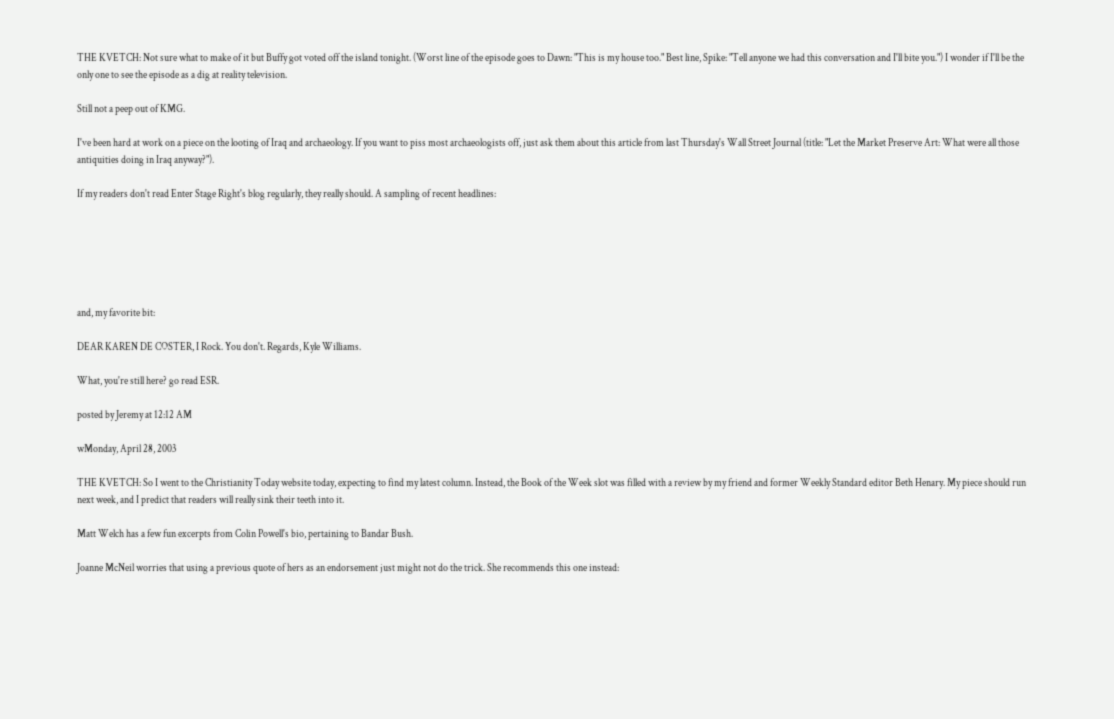THE KVETCH: Not sure what to make of it but Buffy got voted off the island tonight. (Worst line of the episode goes to Dawn: "This is my house too." Best line, Spike: "Tell anyone we had this conversation and I'll bite you.") I wonder if I'll be the only one to see the episode as a dig at reality television.

Still not a peep out of KMG.

I've been hard at work on a piece on the looting of Iraq and archaeology. If you want to piss most archaeologists off, just ask them about this article from last Thursday's Wall Street Journal (title: "Let the Market Preserve Art: What were all those antiquities doing in Iraq anyway?").

If my readers don't read Enter Stage Right's blog regularly, they really should. A sampling of recent headlines:






and, my favorite bit:

DEAR KAREN DE COSTER, I Rock. You don't. Regards, Kyle Williams.

What, you're still here? go read ESR.

posted by Jeremy at 12:12 AM

wMonday, April 28, 2003

THE KVETCH: So I went to the Christianity Today website today, expecting to find my latest column. Instead, the Book of the Week slot was filled with a review by my friend and former Weekly Standard editor Beth Henary. My piece should run next week, and I predict that readers will really sink their teeth into it.

Matt Welch has a few fun excerpts from Colin Powell's bio, pertaining to Bandar Bush.

Joanne McNeil worries that using a previous quote of hers as an endorsement just might not do the trick. She recommends this one instead: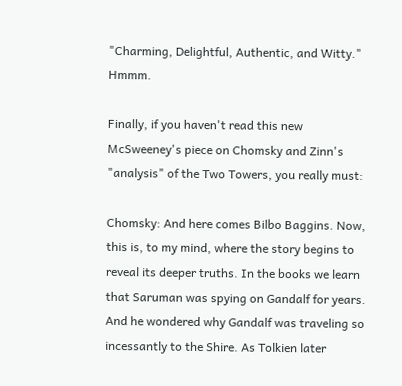"Charming, Delightful, Authentic, and Witty." Hmmm.

Finally, if you haven't read this new McSweeney's piece on Chomsky and Zinn's "analysis" of the Two Towers, you really must:

Chomsky: And here comes Bilbo Baggins. Now, this is, to my mind, where the story begins to reveal its deeper truths. In the books we learn that Saruman was spying on Gandalf for years. And he wondered why Gandalf was traveling so incessantly to the Shire. As Tolkien later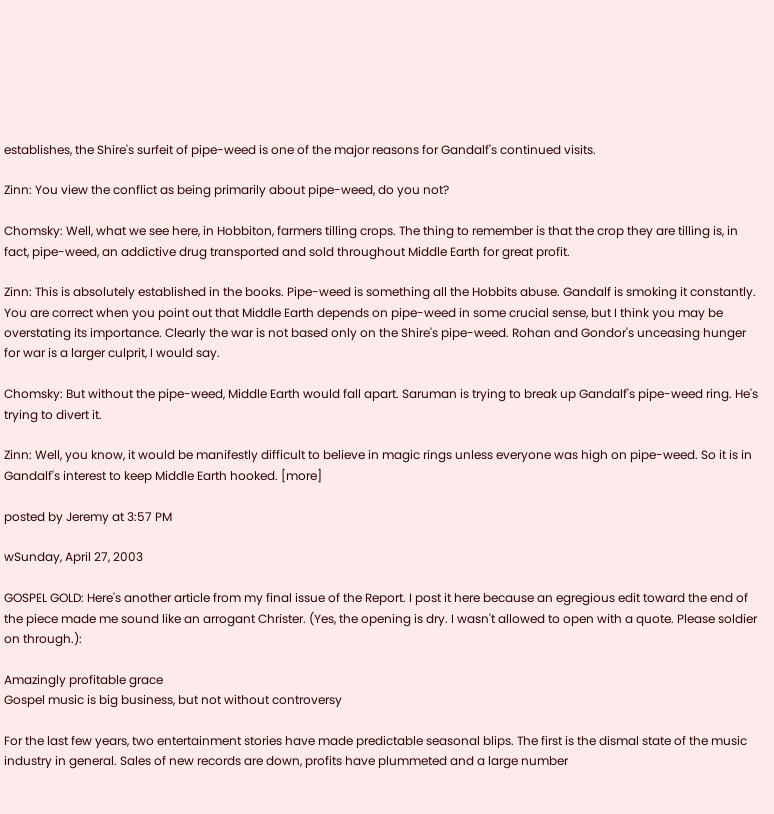establishes, the Shire's surfeit of pipe-weed is one of the major reasons for Gandalf's continued visits.

Zinn: You view the conflict as being primarily about pipe-weed, do you not?

Chomsky: Well, what we see here, in Hobbiton, farmers tilling crops. The thing to remember is that the crop they are tilling is, in fact, pipe-weed, an addictive drug transported and sold throughout Middle Earth for great profit.

Zinn: This is absolutely established in the books. Pipe-weed is something all the Hobbits abuse. Gandalf is smoking it constantly. You are correct when you point out that Middle Earth depends on pipe-weed in some crucial sense, but I think you may be overstating its importance. Clearly the war is not based only on the Shire's pipe-weed. Rohan and Gondor's unceasing hunger for war is a larger culprit, I would say.

Chomsky: But without the pipe-weed, Middle Earth would fall apart. Saruman is trying to break up Gandalf's pipe-weed ring. He's trying to divert it.

Zinn: Well, you know, it would be manifestly difficult to believe in magic rings unless everyone was high on pipe-weed. So it is in Gandalf's interest to keep Middle Earth hooked. [more]

posted by Jeremy at 3:57 PM

wSunday, April 27, 2003

GOSPEL GOLD: Here's another article from my final issue of the Report. I post it here because an egregious edit toward the end of the piece made me sound like an arrogant Christer. (Yes, the opening is dry. I wasn't allowed to open with a quote. Please soldier on through.):

Amazingly profitable grace
Gospel music is big business, but not without controversy

For the last few years, two entertainment stories have made predictable seasonal blips. The first is the dismal state of the music industry in general. Sales of new records are down, profits have plummeted and a large number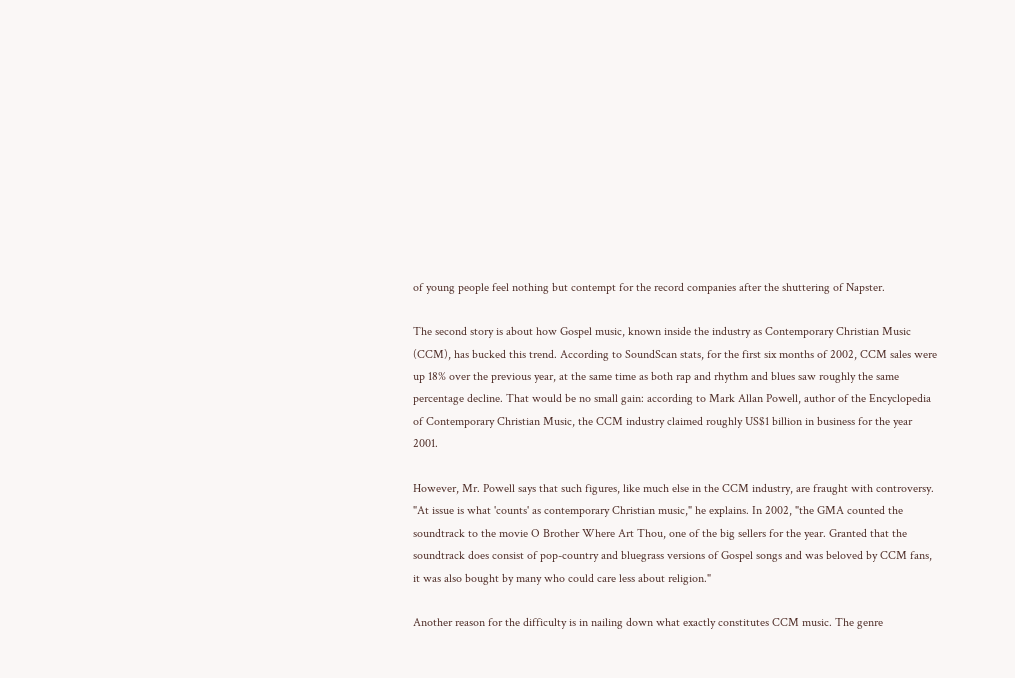of young people feel nothing but contempt for the record companies after the shuttering of Napster.

The second story is about how Gospel music, known inside the industry as Contemporary Christian Music (CCM), has bucked this trend. According to SoundScan stats, for the first six months of 2002, CCM sales were up 18% over the previous year, at the same time as both rap and rhythm and blues saw roughly the same percentage decline. That would be no small gain: according to Mark Allan Powell, author of the Encyclopedia of Contemporary Christian Music, the CCM industry claimed roughly US$1 billion in business for the year 2001.

However, Mr. Powell says that such figures, like much else in the CCM industry, are fraught with controversy. "At issue is what 'counts' as contemporary Christian music," he explains. In 2002, "the GMA counted the soundtrack to the movie O Brother Where Art Thou, one of the big sellers for the year. Granted that the soundtrack does consist of pop-country and bluegrass versions of Gospel songs and was beloved by CCM fans, it was also bought by many who could care less about religion."

Another reason for the difficulty is in nailing down what exactly constitutes CCM music. The genre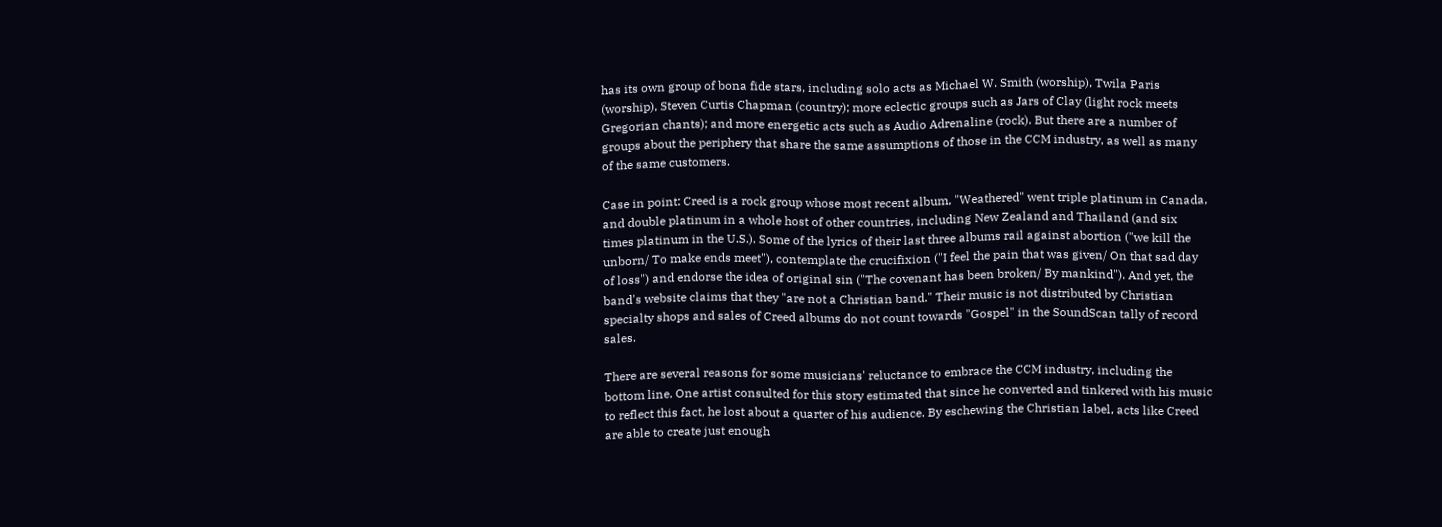has its own group of bona fide stars, including solo acts as Michael W. Smith (worship), Twila Paris (worship), Steven Curtis Chapman (country); more eclectic groups such as Jars of Clay (light rock meets Gregorian chants); and more energetic acts such as Audio Adrenaline (rock). But there are a number of groups about the periphery that share the same assumptions of those in the CCM industry, as well as many of the same customers.

Case in point: Creed is a rock group whose most recent album, "Weathered" went triple platinum in Canada, and double platinum in a whole host of other countries, including New Zealand and Thailand (and six times platinum in the U.S.). Some of the lyrics of their last three albums rail against abortion ("we kill the unborn/ To make ends meet"), contemplate the crucifixion ("I feel the pain that was given/ On that sad day of loss") and endorse the idea of original sin ("The covenant has been broken/ By mankind"). And yet, the band's website claims that they "are not a Christian band." Their music is not distributed by Christian specialty shops and sales of Creed albums do not count towards "Gospel" in the SoundScan tally of record sales.

There are several reasons for some musicians' reluctance to embrace the CCM industry, including the bottom line. One artist consulted for this story estimated that since he converted and tinkered with his music to reflect this fact, he lost about a quarter of his audience. By eschewing the Christian label, acts like Creed are able to create just enough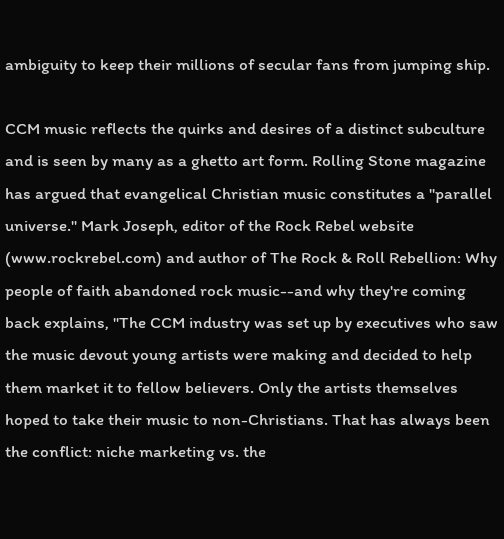ambiguity to keep their millions of secular fans from jumping ship.

CCM music reflects the quirks and desires of a distinct subculture and is seen by many as a ghetto art form. Rolling Stone magazine has argued that evangelical Christian music constitutes a "parallel universe." Mark Joseph, editor of the Rock Rebel website (www.rockrebel.com) and author of The Rock & Roll Rebellion: Why people of faith abandoned rock music--and why they're coming back explains, "The CCM industry was set up by executives who saw the music devout young artists were making and decided to help them market it to fellow believers. Only the artists themselves hoped to take their music to non-Christians. That has always been the conflict: niche marketing vs. the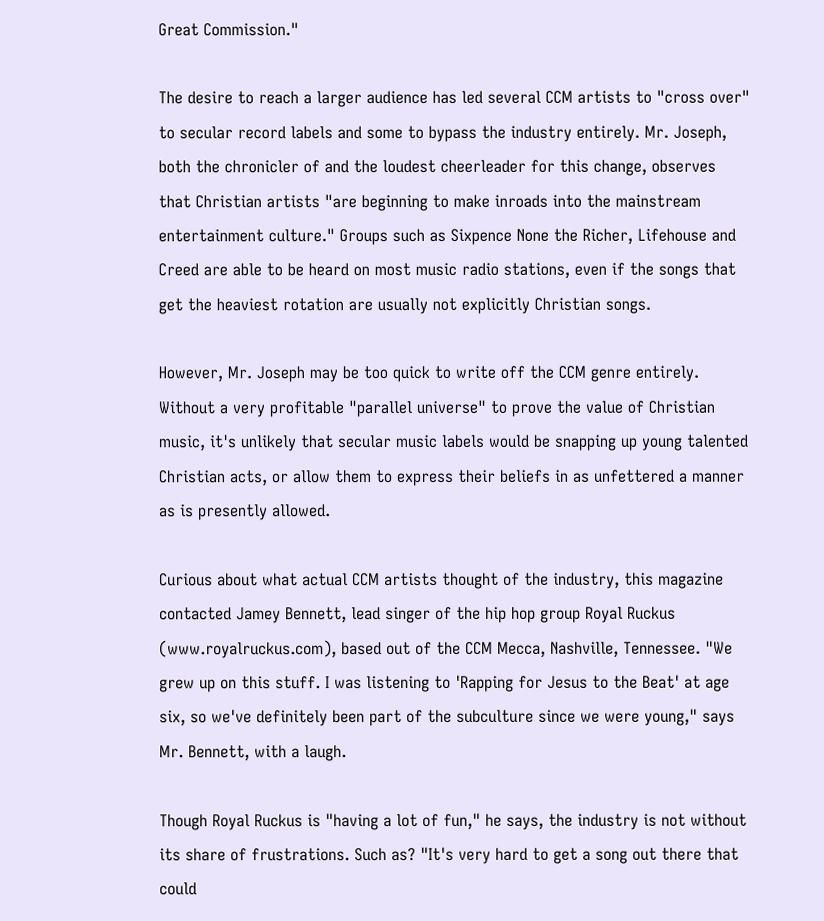Great Commission."

The desire to reach a larger audience has led several CCM artists to "cross over" to secular record labels and some to bypass the industry entirely. Mr. Joseph, both the chronicler of and the loudest cheerleader for this change, observes that Christian artists "are beginning to make inroads into the mainstream entertainment culture." Groups such as Sixpence None the Richer, Lifehouse and Creed are able to be heard on most music radio stations, even if the songs that get the heaviest rotation are usually not explicitly Christian songs.

However, Mr. Joseph may be too quick to write off the CCM genre entirely. Without a very profitable "parallel universe" to prove the value of Christian music, it's unlikely that secular music labels would be snapping up young talented Christian acts, or allow them to express their beliefs in as unfettered a manner as is presently allowed.

Curious about what actual CCM artists thought of the industry, this magazine contacted Jamey Bennett, lead singer of the hip hop group Royal Ruckus (www.royalruckus.com), based out of the CCM Mecca, Nashville, Tennessee. "We grew up on this stuff. I was listening to 'Rapping for Jesus to the Beat' at age six, so we've definitely been part of the subculture since we were young," says Mr. Bennett, with a laugh.

Though Royal Ruckus is "having a lot of fun," he says, the industry is not without its share of frustrations. Such as? "It's very hard to get a song out there that could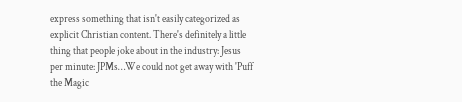express something that isn't easily categorized as explicit Christian content. There's definitely a little thing that people joke about in the industry: Jesus per minute: JPMs…We could not get away with 'Puff the Magic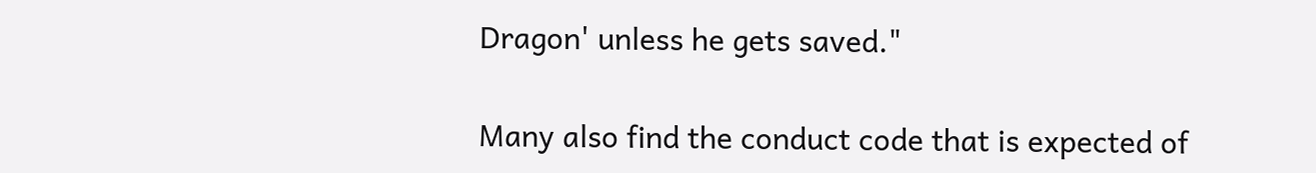Dragon' unless he gets saved."

Many also find the conduct code that is expected of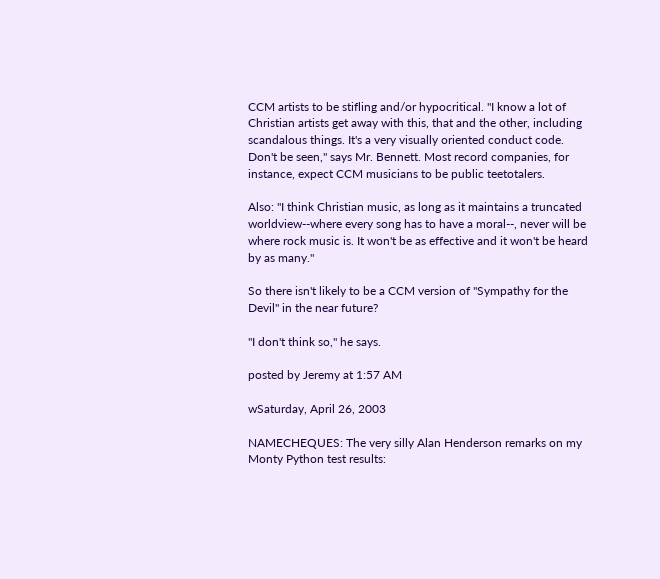CCM artists to be stifling and/or hypocritical. "I know a lot of Christian artists get away with this, that and the other, including scandalous things. It's a very visually oriented conduct code. Don't be seen," says Mr. Bennett. Most record companies, for instance, expect CCM musicians to be public teetotalers.

Also: "I think Christian music, as long as it maintains a truncated worldview--where every song has to have a moral--, never will be where rock music is. It won't be as effective and it won't be heard by as many."

So there isn't likely to be a CCM version of "Sympathy for the Devil" in the near future?

"I don't think so," he says.

posted by Jeremy at 1:57 AM

wSaturday, April 26, 2003

NAMECHEQUES: The very silly Alan Henderson remarks on my Monty Python test results: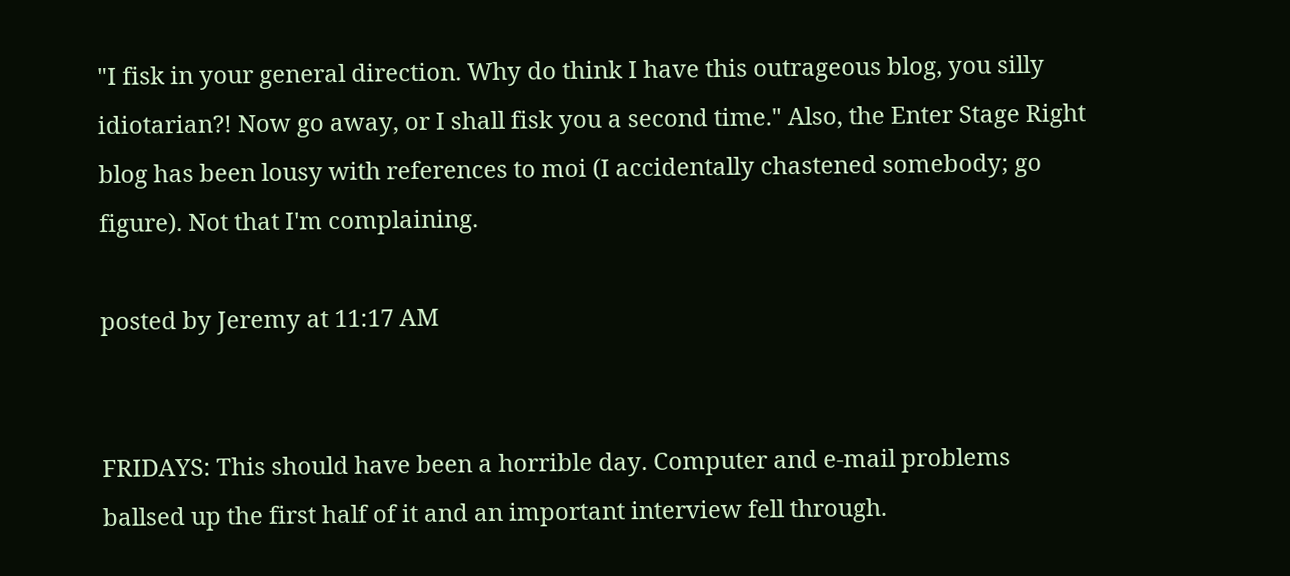"I fisk in your general direction. Why do think I have this outrageous blog, you silly idiotarian?! Now go away, or I shall fisk you a second time." Also, the Enter Stage Right blog has been lousy with references to moi (I accidentally chastened somebody; go figure). Not that I'm complaining.

posted by Jeremy at 11:17 AM


FRIDAYS: This should have been a horrible day. Computer and e-mail problems ballsed up the first half of it and an important interview fell through.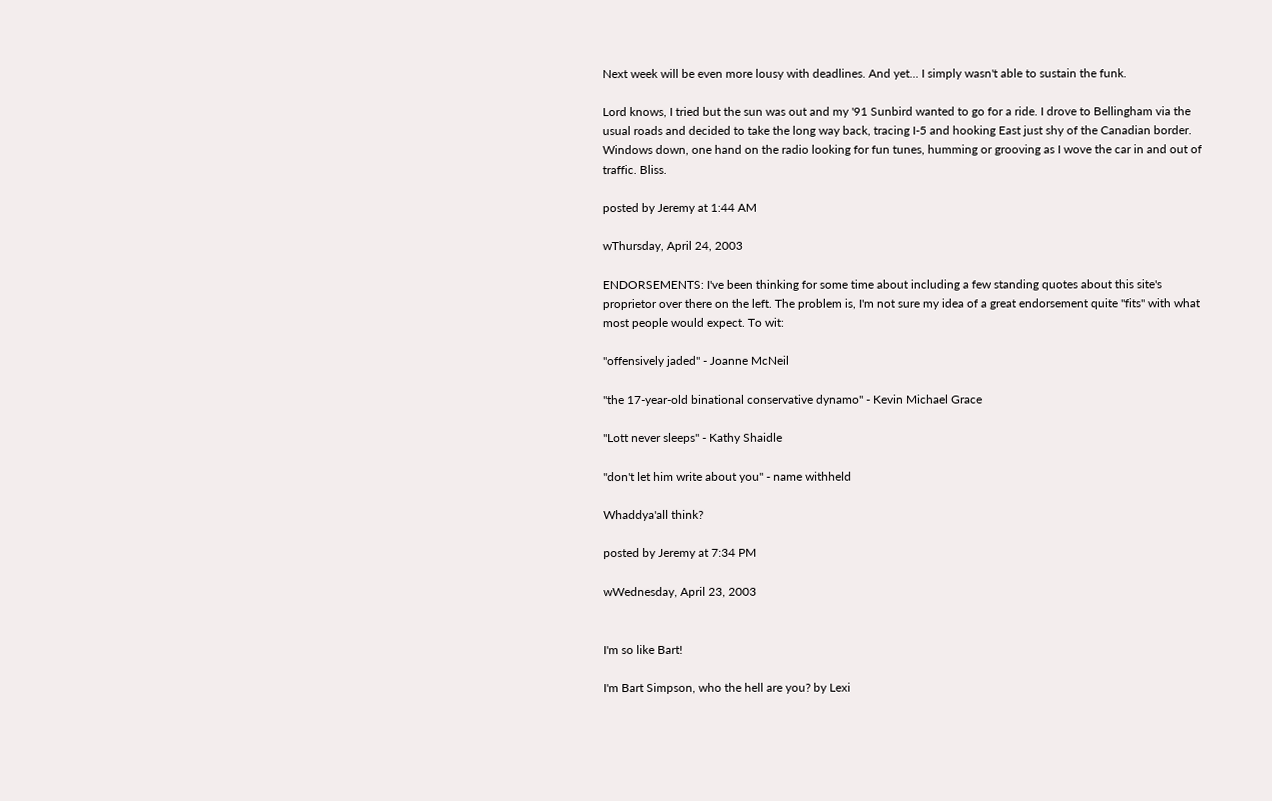Next week will be even more lousy with deadlines. And yet... I simply wasn't able to sustain the funk.

Lord knows, I tried but the sun was out and my '91 Sunbird wanted to go for a ride. I drove to Bellingham via the usual roads and decided to take the long way back, tracing I-5 and hooking East just shy of the Canadian border. Windows down, one hand on the radio looking for fun tunes, humming or grooving as I wove the car in and out of traffic. Bliss.

posted by Jeremy at 1:44 AM

wThursday, April 24, 2003

ENDORSEMENTS: I've been thinking for some time about including a few standing quotes about this site's proprietor over there on the left. The problem is, I'm not sure my idea of a great endorsement quite "fits" with what most people would expect. To wit:

"offensively jaded" - Joanne McNeil

"the 17-year-old binational conservative dynamo" - Kevin Michael Grace

"Lott never sleeps" - Kathy Shaidle

"don't let him write about you" - name withheld

Whaddya'all think?

posted by Jeremy at 7:34 PM

wWednesday, April 23, 2003


I'm so like Bart!

I'm Bart Simpson, who the hell are you? by Lexi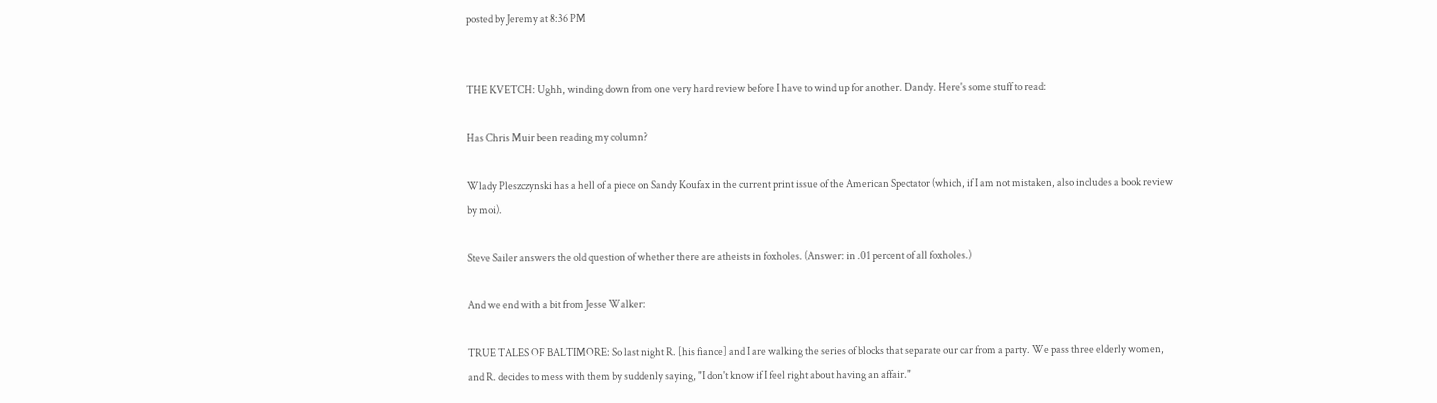posted by Jeremy at 8:36 PM


THE KVETCH: Ughh, winding down from one very hard review before I have to wind up for another. Dandy. Here's some stuff to read:

Has Chris Muir been reading my column?

Wlady Pleszczynski has a hell of a piece on Sandy Koufax in the current print issue of the American Spectator (which, if I am not mistaken, also includes a book review by moi).

Steve Sailer answers the old question of whether there are atheists in foxholes. (Answer: in .01 percent of all foxholes.)

And we end with a bit from Jesse Walker:

TRUE TALES OF BALTIMORE: So last night R. [his fiance] and I are walking the series of blocks that separate our car from a party. We pass three elderly women, and R. decides to mess with them by suddenly saying, "I don't know if I feel right about having an affair."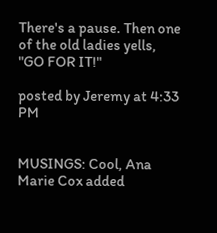There's a pause. Then one of the old ladies yells, "GO FOR IT!"

posted by Jeremy at 4:33 PM


MUSINGS: Cool, Ana Marie Cox added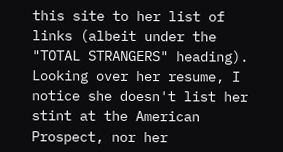this site to her list of links (albeit under the "TOTAL STRANGERS" heading). Looking over her resume, I notice she doesn't list her stint at the American Prospect, nor her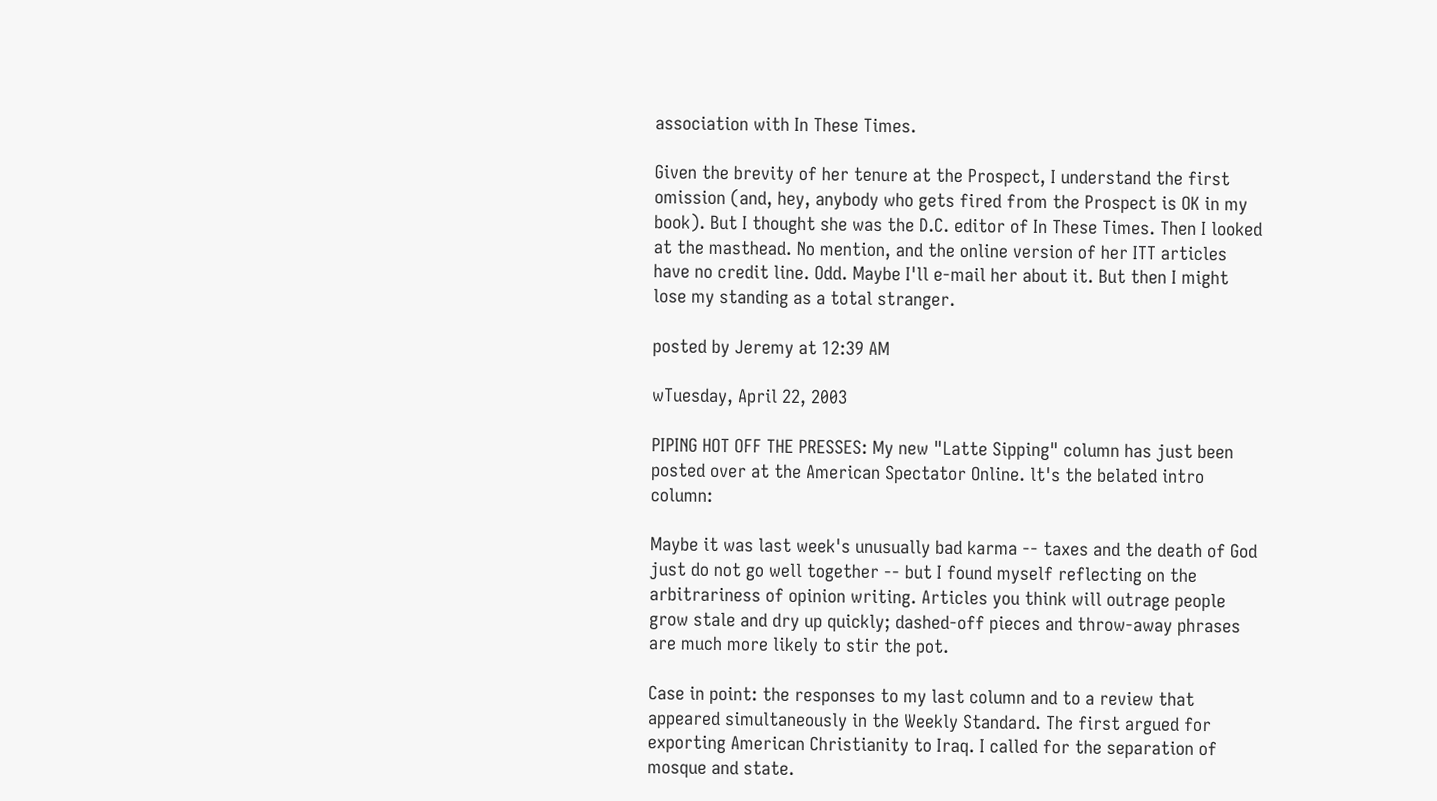association with In These Times.

Given the brevity of her tenure at the Prospect, I understand the first omission (and, hey, anybody who gets fired from the Prospect is OK in my book). But I thought she was the D.C. editor of In These Times. Then I looked at the masthead. No mention, and the online version of her ITT articles have no credit line. Odd. Maybe I'll e-mail her about it. But then I might lose my standing as a total stranger.

posted by Jeremy at 12:39 AM

wTuesday, April 22, 2003

PIPING HOT OFF THE PRESSES: My new "Latte Sipping" column has just been posted over at the American Spectator Online. lt's the belated intro column:

Maybe it was last week's unusually bad karma -- taxes and the death of God just do not go well together -- but I found myself reflecting on the arbitrariness of opinion writing. Articles you think will outrage people grow stale and dry up quickly; dashed-off pieces and throw-away phrases are much more likely to stir the pot.

Case in point: the responses to my last column and to a review that appeared simultaneously in the Weekly Standard. The first argued for exporting American Christianity to Iraq. I called for the separation of mosque and state.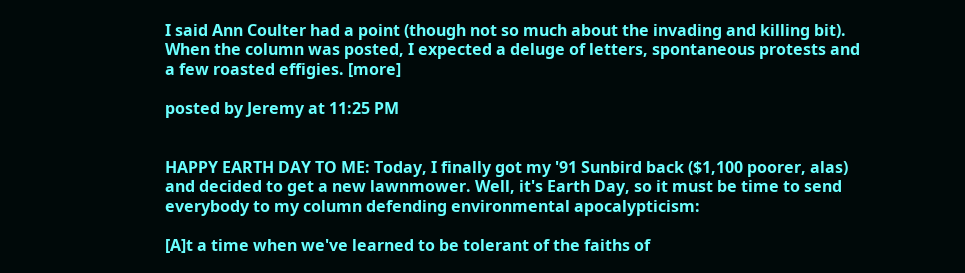I said Ann Coulter had a point (though not so much about the invading and killing bit). When the column was posted, I expected a deluge of letters, spontaneous protests and a few roasted effigies. [more]

posted by Jeremy at 11:25 PM


HAPPY EARTH DAY TO ME: Today, I finally got my '91 Sunbird back ($1,100 poorer, alas) and decided to get a new lawnmower. Well, it's Earth Day, so it must be time to send everybody to my column defending environmental apocalypticism:

[A]t a time when we've learned to be tolerant of the faiths of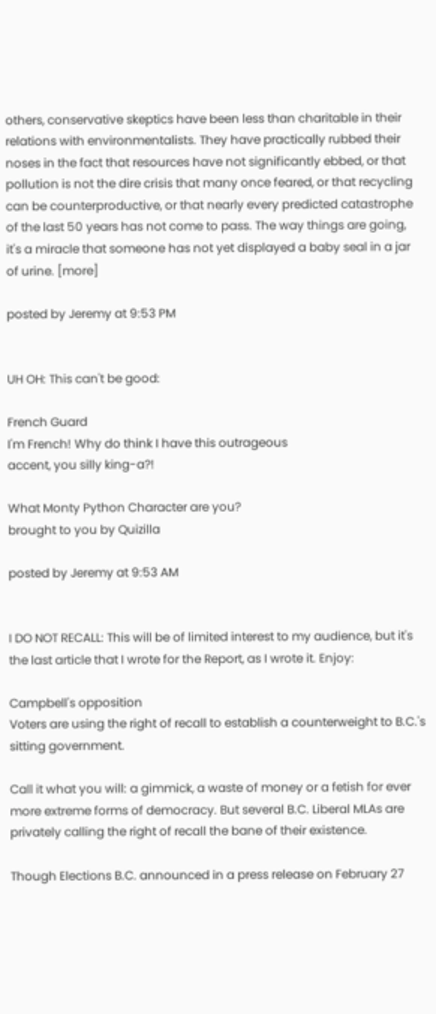others, conservative skeptics have been less than charitable in their relations with environmentalists. They have practically rubbed their noses in the fact that resources have not significantly ebbed, or that pollution is not the dire crisis that many once feared, or that recycling can be counterproductive, or that nearly every predicted catastrophe of the last 50 years has not come to pass. The way things are going, it's a miracle that someone has not yet displayed a baby seal in a jar of urine. [more]

posted by Jeremy at 9:53 PM


UH OH: This can't be good:

French Guard
I'm French! Why do think I have this outrageous
accent, you silly king-a?!

What Monty Python Character are you?
brought to you by Quizilla

posted by Jeremy at 9:53 AM


I DO NOT RECALL: This will be of limited interest to my audience, but it's the last article that I wrote for the Report, as I wrote it. Enjoy:

Campbell's opposition
Voters are using the right of recall to establish a counterweight to B.C.'s sitting government.

Call it what you will: a gimmick, a waste of money or a fetish for ever more extreme forms of democracy. But several B.C. Liberal MLAs are privately calling the right of recall the bane of their existence.

Though Elections B.C. announced in a press release on February 27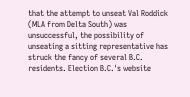that the attempt to unseat Val Roddick (MLA from Delta South) was unsuccessful, the possibility of unseating a sitting representative has struck the fancy of several B.C. residents. Election B.C.'s website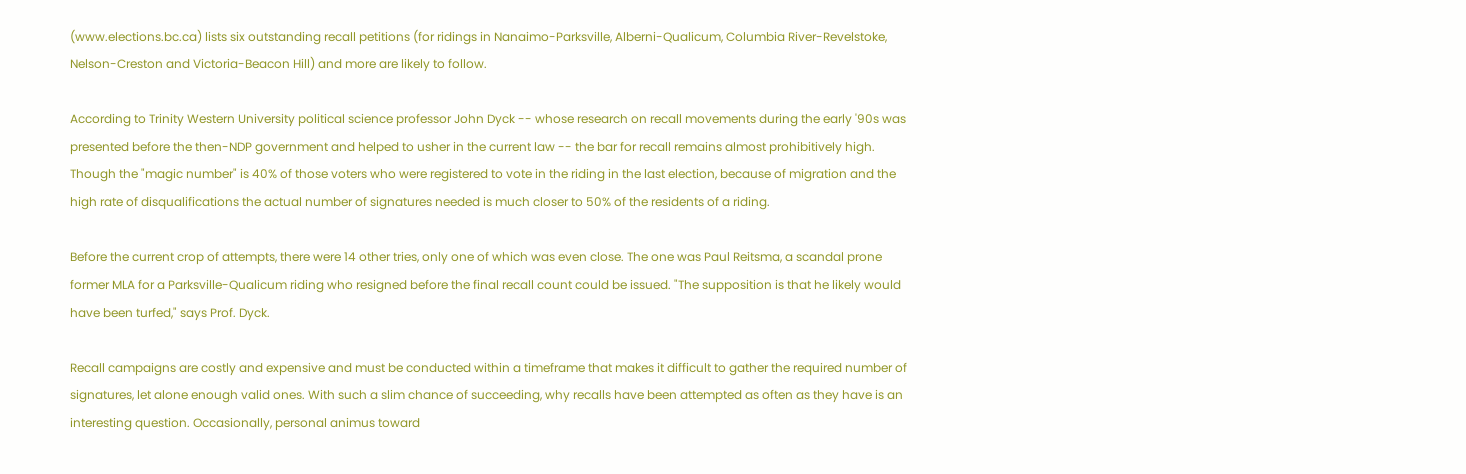(www.elections.bc.ca) lists six outstanding recall petitions (for ridings in Nanaimo-Parksville, Alberni-Qualicum, Columbia River-Revelstoke, Nelson-Creston and Victoria-Beacon Hill) and more are likely to follow.

According to Trinity Western University political science professor John Dyck -- whose research on recall movements during the early '90s was presented before the then-NDP government and helped to usher in the current law -- the bar for recall remains almost prohibitively high. Though the "magic number" is 40% of those voters who were registered to vote in the riding in the last election, because of migration and the high rate of disqualifications the actual number of signatures needed is much closer to 50% of the residents of a riding.

Before the current crop of attempts, there were 14 other tries, only one of which was even close. The one was Paul Reitsma, a scandal prone former MLA for a Parksville-Qualicum riding who resigned before the final recall count could be issued. "The supposition is that he likely would have been turfed," says Prof. Dyck.

Recall campaigns are costly and expensive and must be conducted within a timeframe that makes it difficult to gather the required number of signatures, let alone enough valid ones. With such a slim chance of succeeding, why recalls have been attempted as often as they have is an interesting question. Occasionally, personal animus toward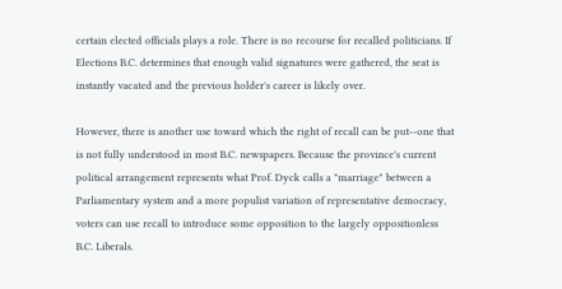certain elected officials plays a role. There is no recourse for recalled politicians. If Elections B.C. determines that enough valid signatures were gathered, the seat is instantly vacated and the previous holder's career is likely over.

However, there is another use toward which the right of recall can be put--one that is not fully understood in most B.C. newspapers. Because the province's current political arrangement represents what Prof. Dyck calls a "marriage" between a Parliamentary system and a more populist variation of representative democracy, voters can use recall to introduce some opposition to the largely oppositionless B.C. Liberals.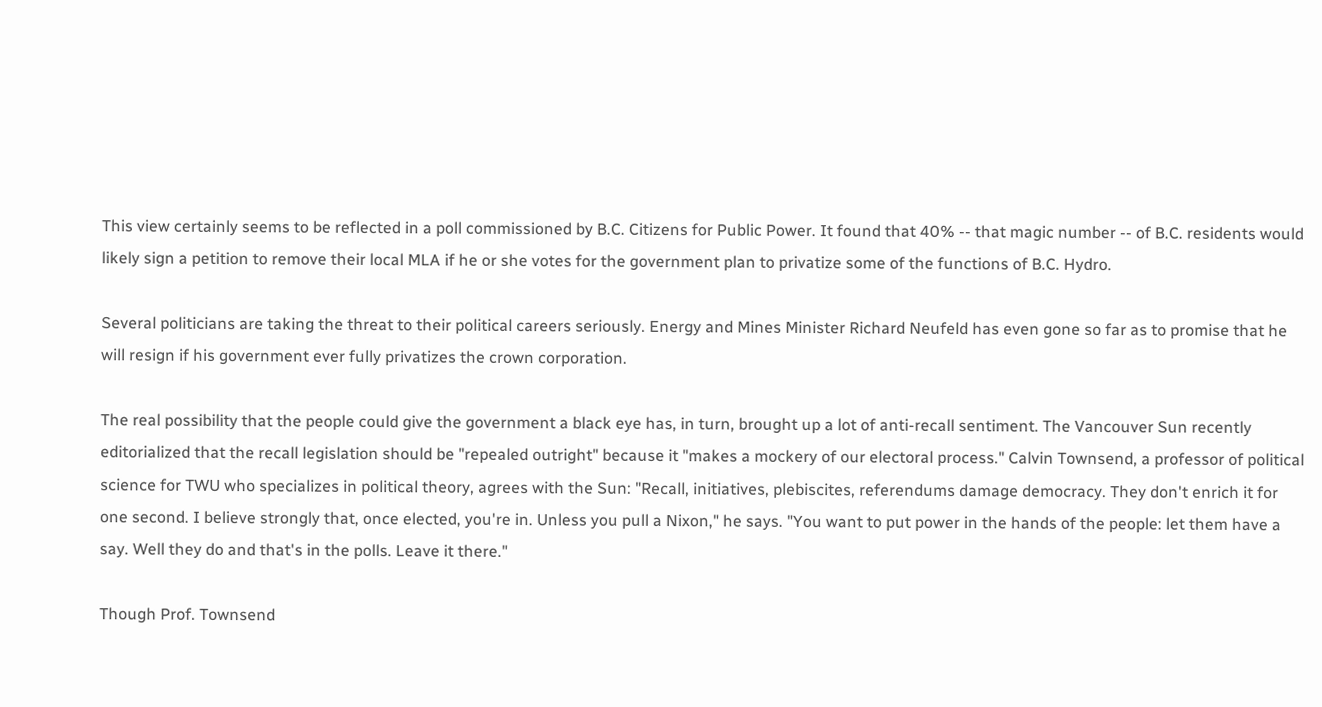This view certainly seems to be reflected in a poll commissioned by B.C. Citizens for Public Power. It found that 40% -- that magic number -- of B.C. residents would likely sign a petition to remove their local MLA if he or she votes for the government plan to privatize some of the functions of B.C. Hydro.

Several politicians are taking the threat to their political careers seriously. Energy and Mines Minister Richard Neufeld has even gone so far as to promise that he will resign if his government ever fully privatizes the crown corporation.

The real possibility that the people could give the government a black eye has, in turn, brought up a lot of anti-recall sentiment. The Vancouver Sun recently editorialized that the recall legislation should be "repealed outright" because it "makes a mockery of our electoral process." Calvin Townsend, a professor of political science for TWU who specializes in political theory, agrees with the Sun: "Recall, initiatives, plebiscites, referendums damage democracy. They don't enrich it for one second. I believe strongly that, once elected, you're in. Unless you pull a Nixon," he says. "You want to put power in the hands of the people: let them have a say. Well they do and that's in the polls. Leave it there."

Though Prof. Townsend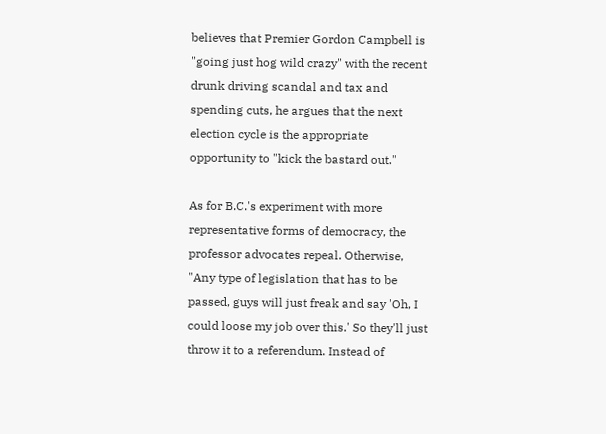believes that Premier Gordon Campbell is "going just hog wild crazy" with the recent drunk driving scandal and tax and spending cuts, he argues that the next election cycle is the appropriate opportunity to "kick the bastard out."

As for B.C.'s experiment with more representative forms of democracy, the professor advocates repeal. Otherwise, "Any type of legislation that has to be passed, guys will just freak and say 'Oh, I could loose my job over this.' So they'll just throw it to a referendum. Instead of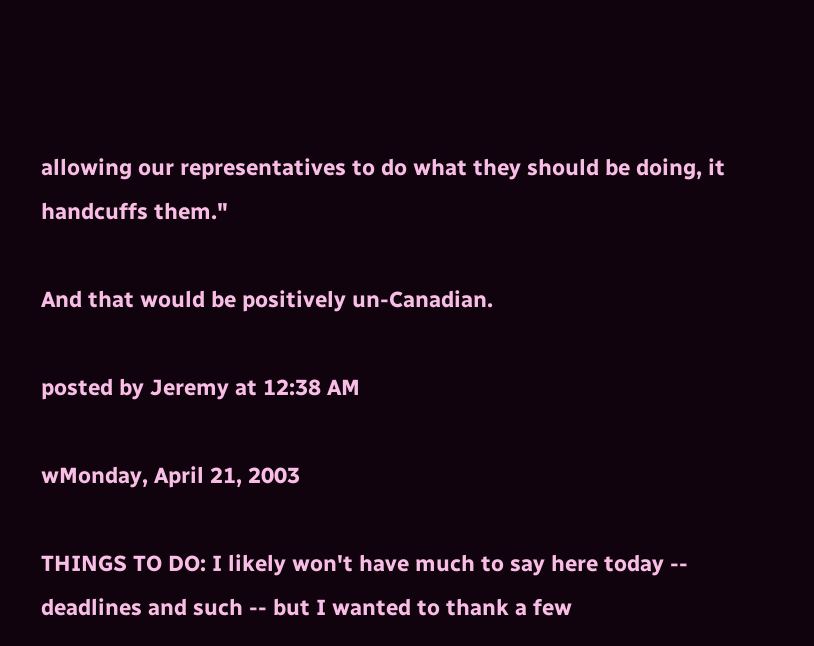allowing our representatives to do what they should be doing, it handcuffs them."

And that would be positively un-Canadian.

posted by Jeremy at 12:38 AM

wMonday, April 21, 2003

THINGS TO DO: I likely won't have much to say here today -- deadlines and such -- but I wanted to thank a few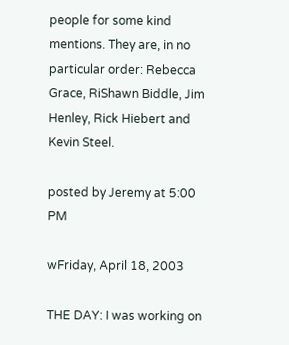people for some kind mentions. They are, in no particular order: Rebecca Grace, RiShawn Biddle, Jim Henley, Rick Hiebert and Kevin Steel.

posted by Jeremy at 5:00 PM

wFriday, April 18, 2003

THE DAY: I was working on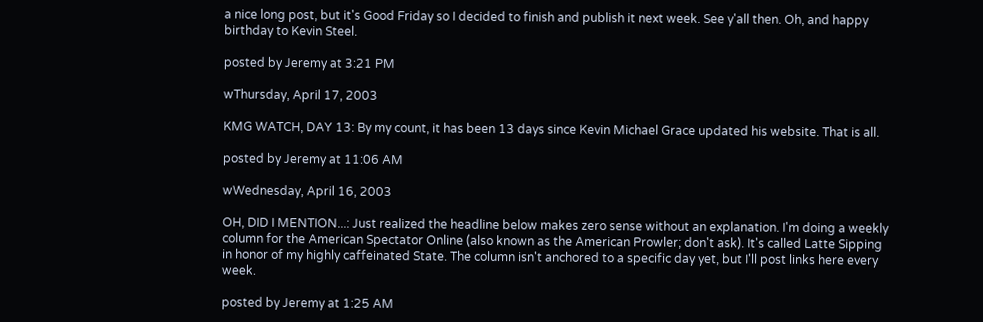a nice long post, but it's Good Friday so I decided to finish and publish it next week. See y'all then. Oh, and happy birthday to Kevin Steel.

posted by Jeremy at 3:21 PM

wThursday, April 17, 2003

KMG WATCH, DAY 13: By my count, it has been 13 days since Kevin Michael Grace updated his website. That is all.

posted by Jeremy at 11:06 AM

wWednesday, April 16, 2003

OH, DID I MENTION...: Just realized the headline below makes zero sense without an explanation. I'm doing a weekly column for the American Spectator Online (also known as the American Prowler; don't ask). It's called Latte Sipping in honor of my highly caffeinated State. The column isn't anchored to a specific day yet, but I'll post links here every week.

posted by Jeremy at 1:25 AM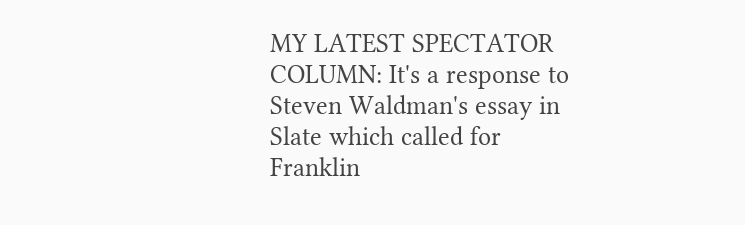MY LATEST SPECTATOR COLUMN: It's a response to Steven Waldman's essay in Slate which called for Franklin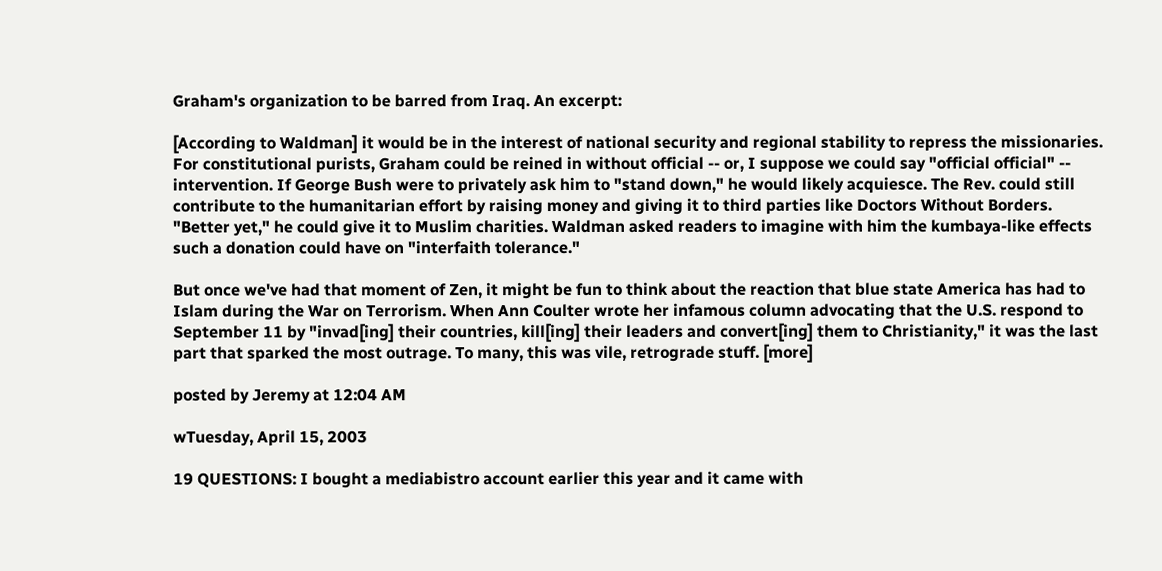Graham's organization to be barred from Iraq. An excerpt:

[According to Waldman] it would be in the interest of national security and regional stability to repress the missionaries. For constitutional purists, Graham could be reined in without official -- or, I suppose we could say "official official" -- intervention. If George Bush were to privately ask him to "stand down," he would likely acquiesce. The Rev. could still contribute to the humanitarian effort by raising money and giving it to third parties like Doctors Without Borders. "Better yet," he could give it to Muslim charities. Waldman asked readers to imagine with him the kumbaya-like effects such a donation could have on "interfaith tolerance."

But once we've had that moment of Zen, it might be fun to think about the reaction that blue state America has had to Islam during the War on Terrorism. When Ann Coulter wrote her infamous column advocating that the U.S. respond to September 11 by "invad[ing] their countries, kill[ing] their leaders and convert[ing] them to Christianity," it was the last part that sparked the most outrage. To many, this was vile, retrograde stuff. [more]

posted by Jeremy at 12:04 AM

wTuesday, April 15, 2003

19 QUESTIONS: I bought a mediabistro account earlier this year and it came with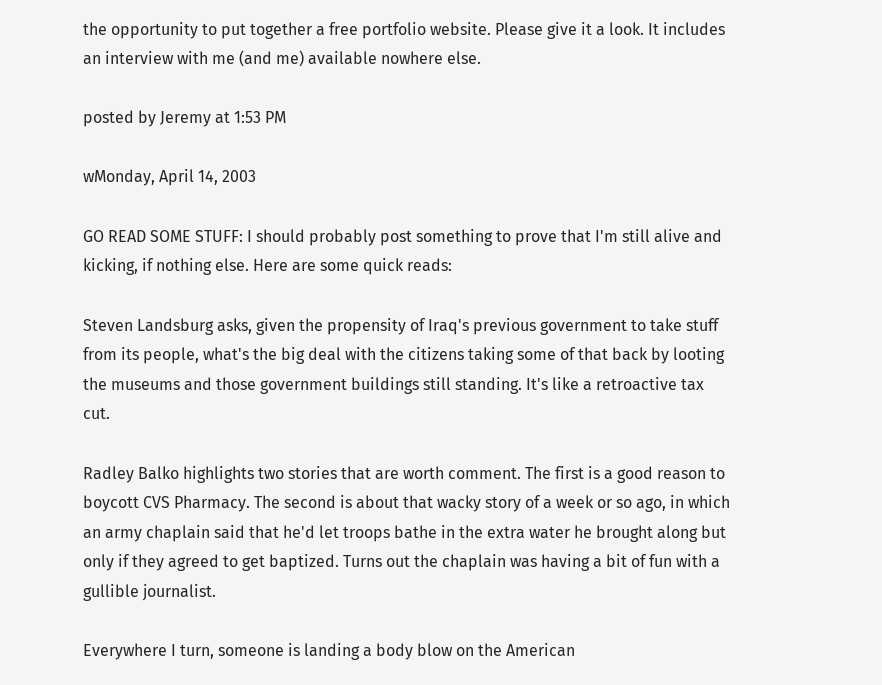the opportunity to put together a free portfolio website. Please give it a look. It includes an interview with me (and me) available nowhere else.

posted by Jeremy at 1:53 PM

wMonday, April 14, 2003

GO READ SOME STUFF: I should probably post something to prove that I'm still alive and kicking, if nothing else. Here are some quick reads:

Steven Landsburg asks, given the propensity of Iraq's previous government to take stuff from its people, what's the big deal with the citizens taking some of that back by looting the museums and those government buildings still standing. It's like a retroactive tax cut.

Radley Balko highlights two stories that are worth comment. The first is a good reason to boycott CVS Pharmacy. The second is about that wacky story of a week or so ago, in which an army chaplain said that he'd let troops bathe in the extra water he brought along but only if they agreed to get baptized. Turns out the chaplain was having a bit of fun with a gullible journalist.

Everywhere I turn, someone is landing a body blow on the American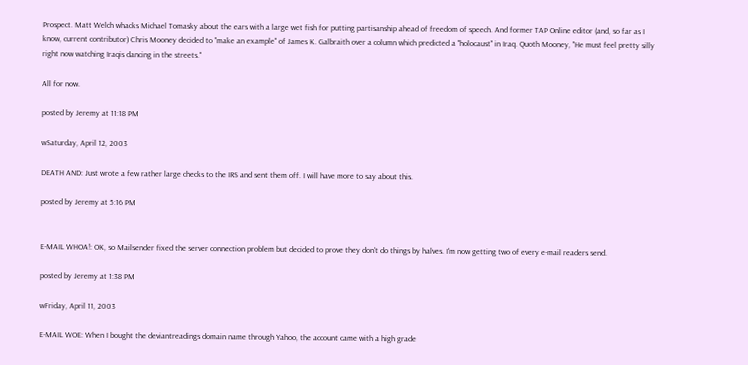Prospect. Matt Welch whacks Michael Tomasky about the ears with a large wet fish for putting partisanship ahead of freedom of speech. And former TAP Online editor (and, so far as I know, current contributor) Chris Mooney decided to "make an example" of James K. Galbraith over a column which predicted a "holocaust" in Iraq. Quoth Mooney, "He must feel pretty silly right now watching Iraqis dancing in the streets."

All for now.

posted by Jeremy at 11:18 PM

wSaturday, April 12, 2003

DEATH AND: Just wrote a few rather large checks to the IRS and sent them off. I will have more to say about this.

posted by Jeremy at 5:16 PM


E-MAIL WHOA!: OK, so Mailsender fixed the server connection problem but decided to prove they don't do things by halves. I'm now getting two of every e-mail readers send.

posted by Jeremy at 1:38 PM

wFriday, April 11, 2003

E-MAIL WOE: When I bought the deviantreadings domain name through Yahoo, the account came with a high grade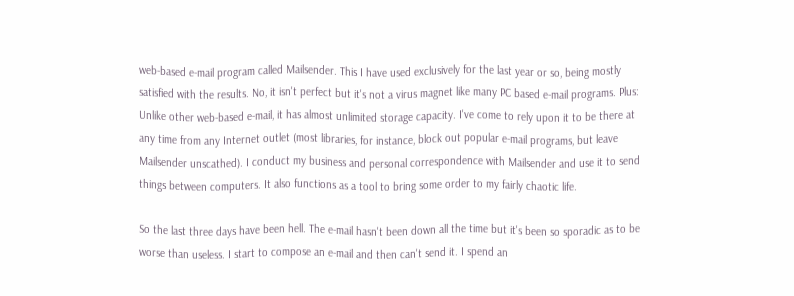web-based e-mail program called Mailsender. This I have used exclusively for the last year or so, being mostly satisfied with the results. No, it isn't perfect but it's not a virus magnet like many PC based e-mail programs. Plus: Unlike other web-based e-mail, it has almost unlimited storage capacity. I've come to rely upon it to be there at any time from any Internet outlet (most libraries, for instance, block out popular e-mail programs, but leave Mailsender unscathed). I conduct my business and personal correspondence with Mailsender and use it to send things between computers. It also functions as a tool to bring some order to my fairly chaotic life.

So the last three days have been hell. The e-mail hasn't been down all the time but it's been so sporadic as to be worse than useless. I start to compose an e-mail and then can't send it. I spend an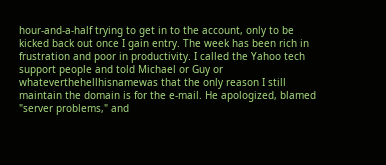hour-and-a-half trying to get in to the account, only to be kicked back out once I gain entry. The week has been rich in frustration and poor in productivity. I called the Yahoo tech support people and told Michael or Guy or whateverthehellhisnamewas that the only reason I still maintain the domain is for the e-mail. He apologized, blamed "server problems," and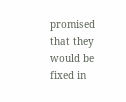promised that they would be fixed in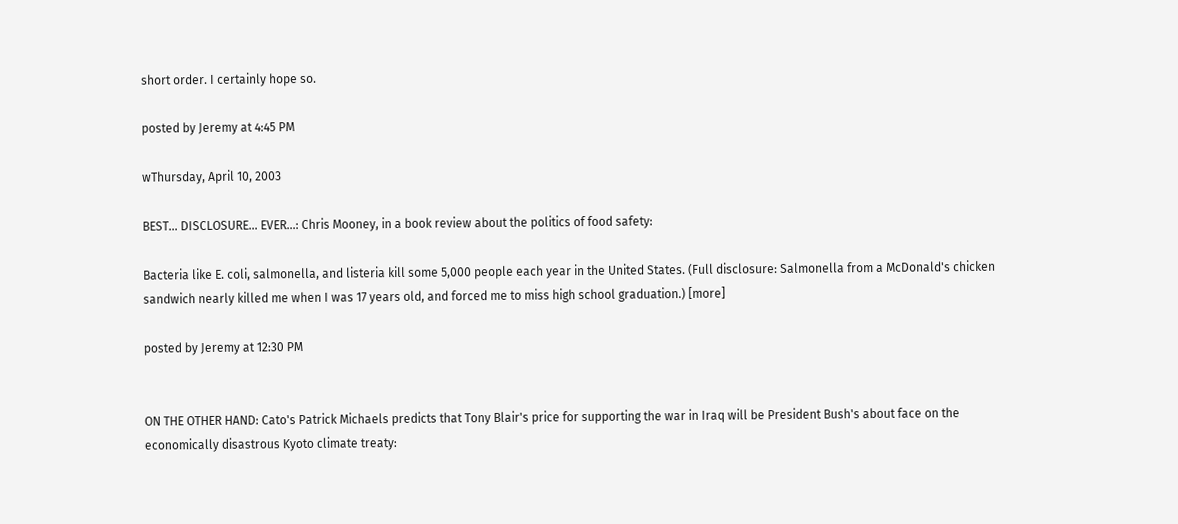short order. I certainly hope so.

posted by Jeremy at 4:45 PM

wThursday, April 10, 2003

BEST... DISCLOSURE... EVER...: Chris Mooney, in a book review about the politics of food safety:

Bacteria like E. coli, salmonella, and listeria kill some 5,000 people each year in the United States. (Full disclosure: Salmonella from a McDonald's chicken sandwich nearly killed me when I was 17 years old, and forced me to miss high school graduation.) [more]

posted by Jeremy at 12:30 PM


ON THE OTHER HAND: Cato's Patrick Michaels predicts that Tony Blair's price for supporting the war in Iraq will be President Bush's about face on the economically disastrous Kyoto climate treaty: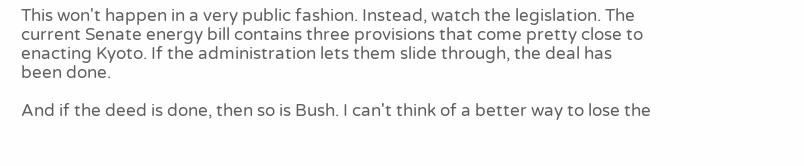This won't happen in a very public fashion. Instead, watch the legislation. The current Senate energy bill contains three provisions that come pretty close to enacting Kyoto. If the administration lets them slide through, the deal has been done.

And if the deed is done, then so is Bush. I can't think of a better way to lose the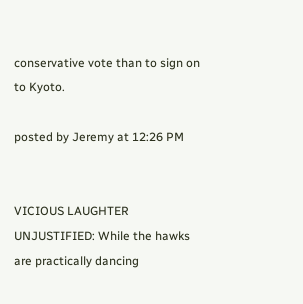conservative vote than to sign on to Kyoto.

posted by Jeremy at 12:26 PM


VICIOUS LAUGHTER UNJUSTIFIED: While the hawks are practically dancing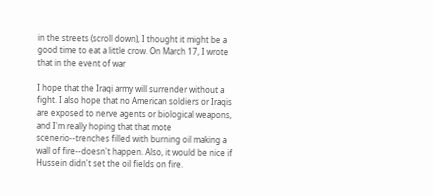in the streets (scroll down), I thought it might be a good time to eat a little crow. On March 17, I wrote that in the event of war

I hope that the Iraqi army will surrender without a fight. I also hope that no American soldiers or Iraqis are exposed to nerve agents or biological weapons, and I'm really hoping that that mote scenerio--trenches filled with burning oil making a wall of fire--doesn't happen. Also, it would be nice if Hussein didn't set the oil fields on fire.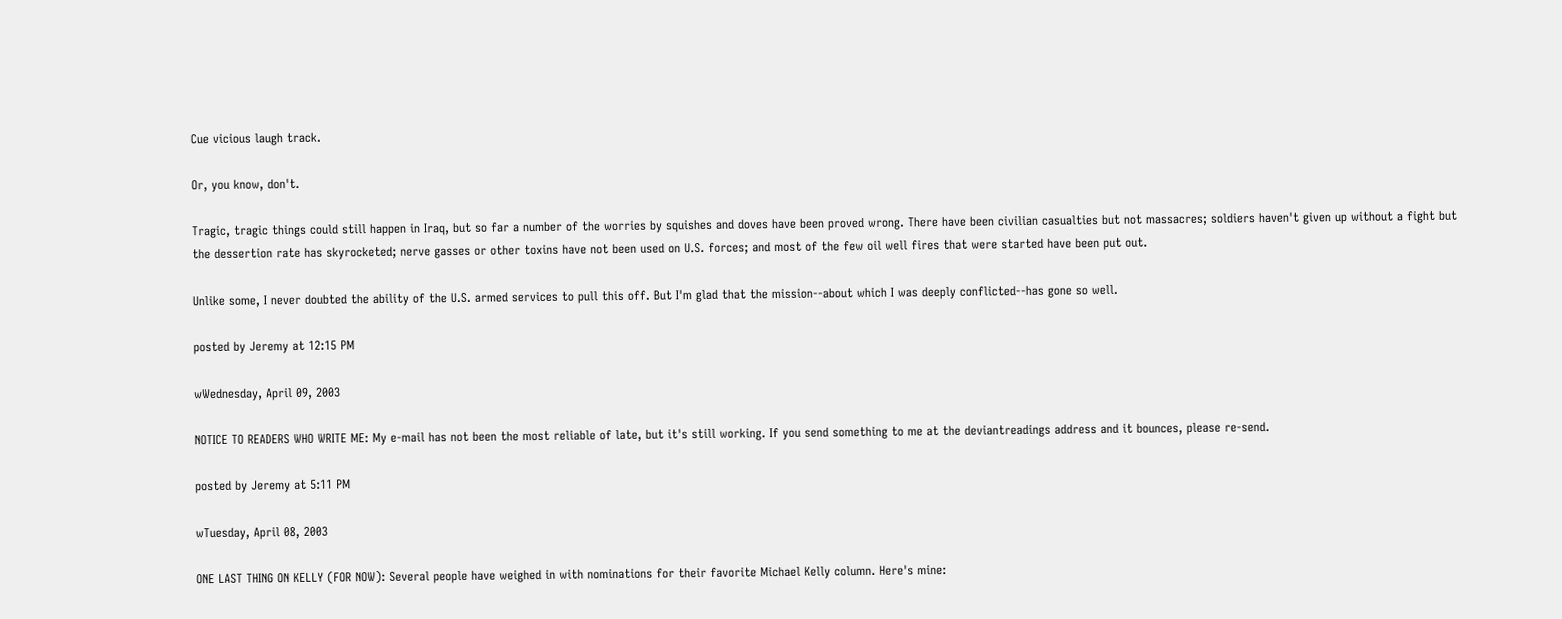Cue vicious laugh track.

Or, you know, don't.

Tragic, tragic things could still happen in Iraq, but so far a number of the worries by squishes and doves have been proved wrong. There have been civilian casualties but not massacres; soldiers haven't given up without a fight but the dessertion rate has skyrocketed; nerve gasses or other toxins have not been used on U.S. forces; and most of the few oil well fires that were started have been put out.

Unlike some, I never doubted the ability of the U.S. armed services to pull this off. But I'm glad that the mission--about which I was deeply conflicted--has gone so well.

posted by Jeremy at 12:15 PM

wWednesday, April 09, 2003

NOTICE TO READERS WHO WRITE ME: My e-mail has not been the most reliable of late, but it's still working. If you send something to me at the deviantreadings address and it bounces, please re-send.

posted by Jeremy at 5:11 PM

wTuesday, April 08, 2003

ONE LAST THING ON KELLY (FOR NOW): Several people have weighed in with nominations for their favorite Michael Kelly column. Here's mine: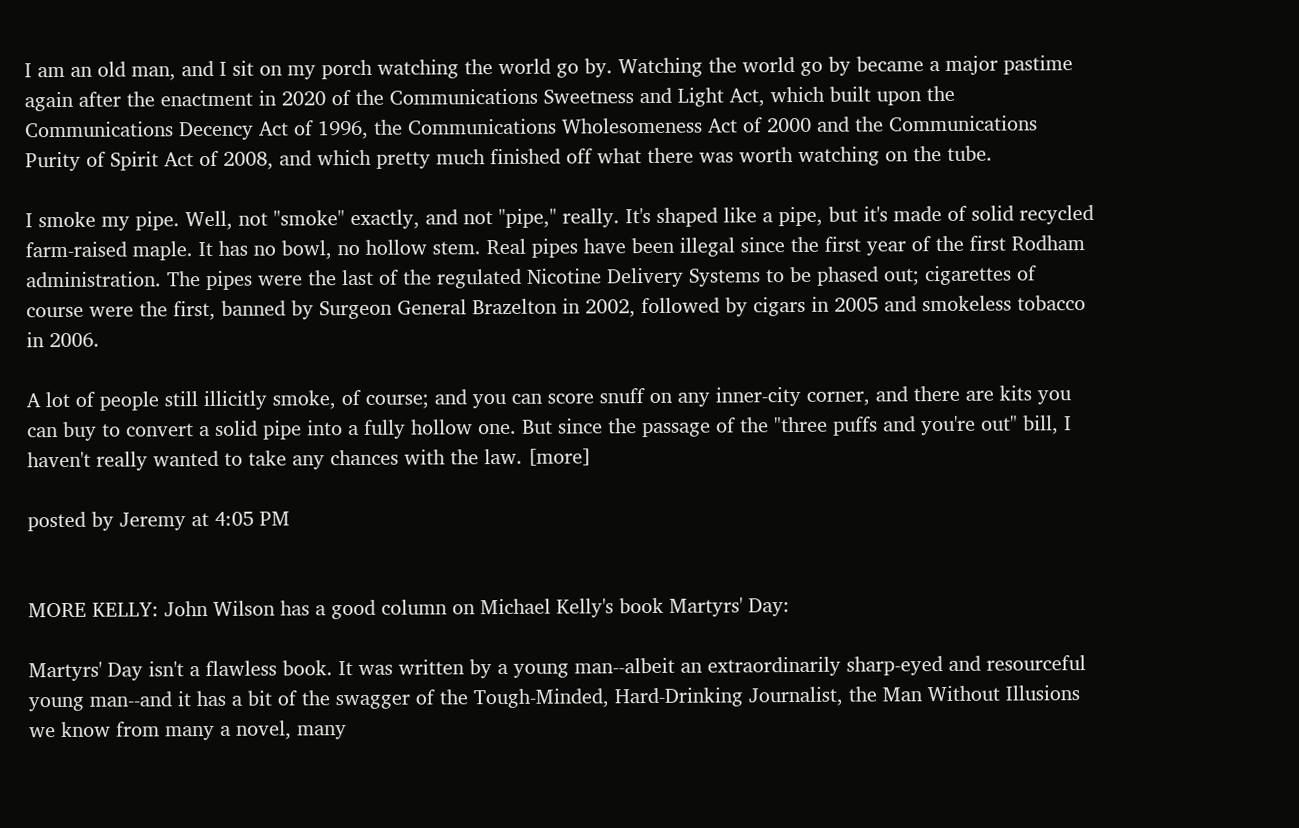I am an old man, and I sit on my porch watching the world go by. Watching the world go by became a major pastime again after the enactment in 2020 of the Communications Sweetness and Light Act, which built upon the Communications Decency Act of 1996, the Communications Wholesomeness Act of 2000 and the Communications Purity of Spirit Act of 2008, and which pretty much finished off what there was worth watching on the tube.

I smoke my pipe. Well, not "smoke" exactly, and not "pipe," really. It's shaped like a pipe, but it's made of solid recycled farm-raised maple. It has no bowl, no hollow stem. Real pipes have been illegal since the first year of the first Rodham administration. The pipes were the last of the regulated Nicotine Delivery Systems to be phased out; cigarettes of course were the first, banned by Surgeon General Brazelton in 2002, followed by cigars in 2005 and smokeless tobacco in 2006.

A lot of people still illicitly smoke, of course; and you can score snuff on any inner-city corner, and there are kits you can buy to convert a solid pipe into a fully hollow one. But since the passage of the "three puffs and you're out" bill, I haven't really wanted to take any chances with the law. [more]

posted by Jeremy at 4:05 PM


MORE KELLY: John Wilson has a good column on Michael Kelly's book Martyrs' Day:

Martyrs' Day isn't a flawless book. It was written by a young man--albeit an extraordinarily sharp-eyed and resourceful young man--and it has a bit of the swagger of the Tough-Minded, Hard-Drinking Journalist, the Man Without Illusions we know from many a novel, many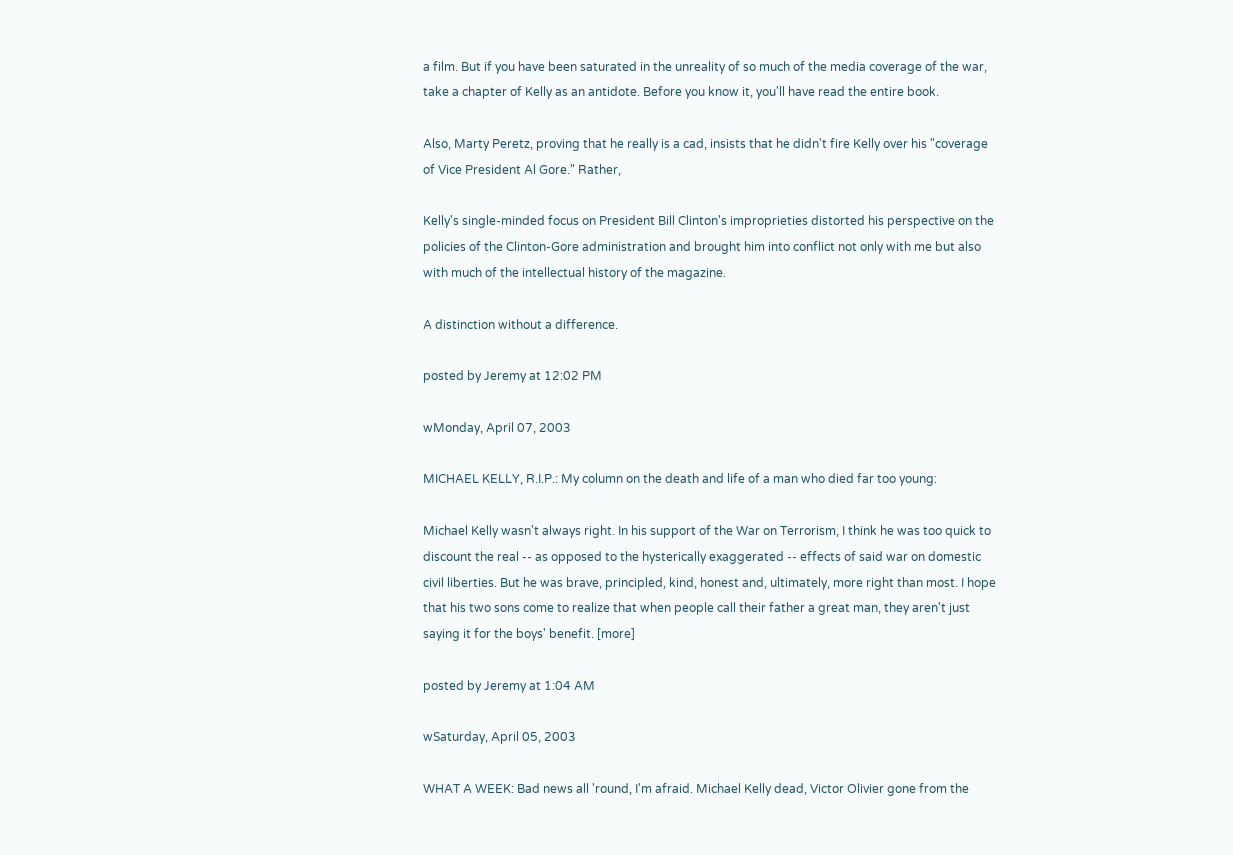a film. But if you have been saturated in the unreality of so much of the media coverage of the war, take a chapter of Kelly as an antidote. Before you know it, you'll have read the entire book.

Also, Marty Peretz, proving that he really is a cad, insists that he didn't fire Kelly over his "coverage of Vice President Al Gore." Rather,

Kelly's single-minded focus on President Bill Clinton's improprieties distorted his perspective on the policies of the Clinton-Gore administration and brought him into conflict not only with me but also with much of the intellectual history of the magazine.

A distinction without a difference.

posted by Jeremy at 12:02 PM

wMonday, April 07, 2003

MICHAEL KELLY, R.I.P.: My column on the death and life of a man who died far too young:

Michael Kelly wasn't always right. In his support of the War on Terrorism, I think he was too quick to discount the real -- as opposed to the hysterically exaggerated -- effects of said war on domestic civil liberties. But he was brave, principled, kind, honest and, ultimately, more right than most. I hope that his two sons come to realize that when people call their father a great man, they aren't just saying it for the boys' benefit. [more]

posted by Jeremy at 1:04 AM

wSaturday, April 05, 2003

WHAT A WEEK: Bad news all 'round, I'm afraid. Michael Kelly dead, Victor Olivier gone from the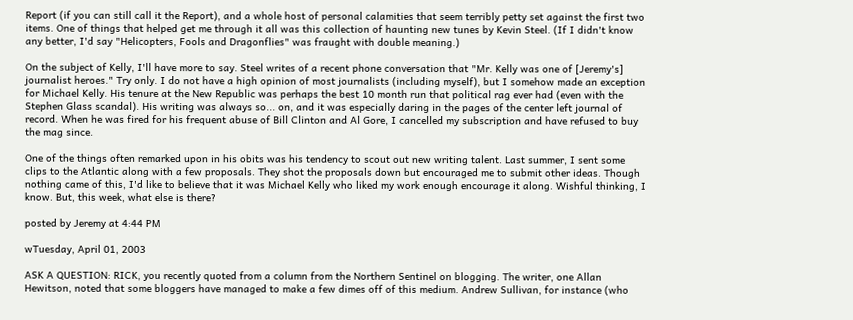Report (if you can still call it the Report), and a whole host of personal calamities that seem terribly petty set against the first two items. One of things that helped get me through it all was this collection of haunting new tunes by Kevin Steel. (If I didn't know any better, I'd say "Helicopters, Fools and Dragonflies" was fraught with double meaning.)

On the subject of Kelly, I'll have more to say. Steel writes of a recent phone conversation that "Mr. Kelly was one of [Jeremy's] journalist heroes." Try only. I do not have a high opinion of most journalists (including myself), but I somehow made an exception for Michael Kelly. His tenure at the New Republic was perhaps the best 10 month run that political rag ever had (even with the Stephen Glass scandal). His writing was always so... on, and it was especially daring in the pages of the center left journal of record. When he was fired for his frequent abuse of Bill Clinton and Al Gore, I cancelled my subscription and have refused to buy the mag since.

One of the things often remarked upon in his obits was his tendency to scout out new writing talent. Last summer, I sent some clips to the Atlantic along with a few proposals. They shot the proposals down but encouraged me to submit other ideas. Though nothing came of this, I'd like to believe that it was Michael Kelly who liked my work enough encourage it along. Wishful thinking, I know. But, this week, what else is there?

posted by Jeremy at 4:44 PM

wTuesday, April 01, 2003

ASK A QUESTION: RICK, you recently quoted from a column from the Northern Sentinel on blogging. The writer, one Allan Hewitson, noted that some bloggers have managed to make a few dimes off of this medium. Andrew Sullivan, for instance (who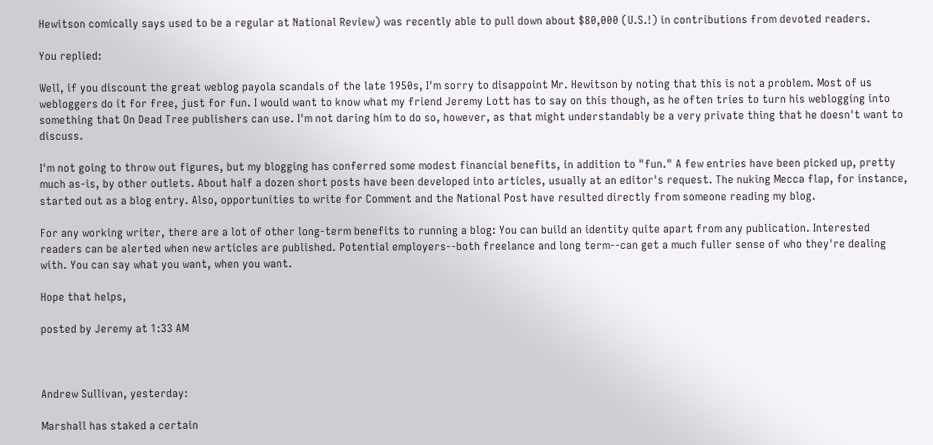Hewitson comically says used to be a regular at National Review) was recently able to pull down about $80,000 (U.S.!) in contributions from devoted readers.

You replied:

Well, if you discount the great weblog payola scandals of the late 1950s, I'm sorry to disappoint Mr. Hewitson by noting that this is not a problem. Most of us webloggers do it for free, just for fun. I would want to know what my friend Jeremy Lott has to say on this though, as he often tries to turn his weblogging into something that On Dead Tree publishers can use. I'm not daring him to do so, however, as that might understandably be a very private thing that he doesn't want to discuss.

I'm not going to throw out figures, but my blogging has conferred some modest financial benefits, in addition to "fun." A few entries have been picked up, pretty much as-is, by other outlets. About half a dozen short posts have been developed into articles, usually at an editor's request. The nuking Mecca flap, for instance, started out as a blog entry. Also, opportunities to write for Comment and the National Post have resulted directly from someone reading my blog.

For any working writer, there are a lot of other long-term benefits to running a blog: You can build an identity quite apart from any publication. Interested readers can be alerted when new articles are published. Potential employers--both freelance and long term--can get a much fuller sense of who they're dealing with. You can say what you want, when you want.

Hope that helps,

posted by Jeremy at 1:33 AM



Andrew Sullivan, yesterday:

Marshall has staked a certain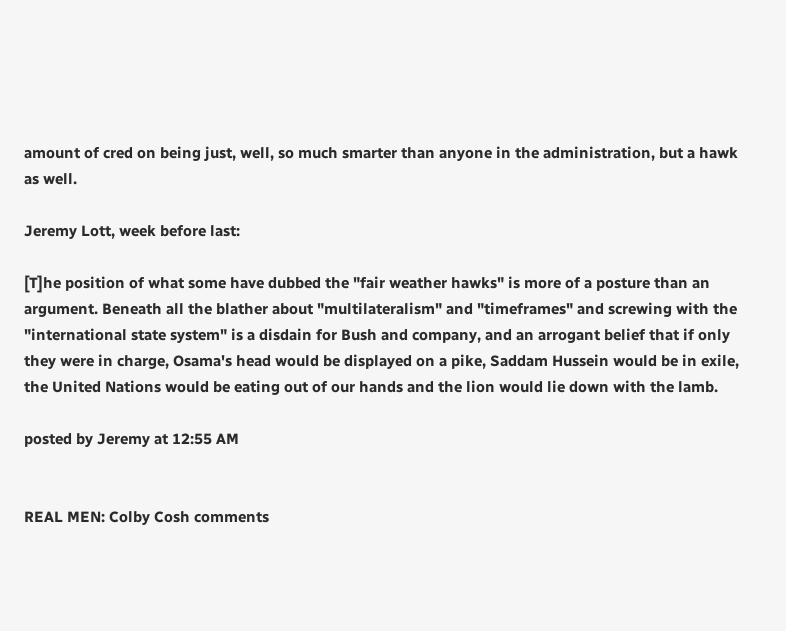amount of cred on being just, well, so much smarter than anyone in the administration, but a hawk as well.

Jeremy Lott, week before last:

[T]he position of what some have dubbed the "fair weather hawks" is more of a posture than an argument. Beneath all the blather about "multilateralism" and "timeframes" and screwing with the "international state system" is a disdain for Bush and company, and an arrogant belief that if only they were in charge, Osama's head would be displayed on a pike, Saddam Hussein would be in exile, the United Nations would be eating out of our hands and the lion would lie down with the lamb.

posted by Jeremy at 12:55 AM


REAL MEN: Colby Cosh comments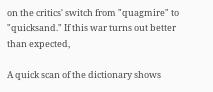on the critics' switch from "quagmire" to "quicksand." If this war turns out better than expected,

A quick scan of the dictionary shows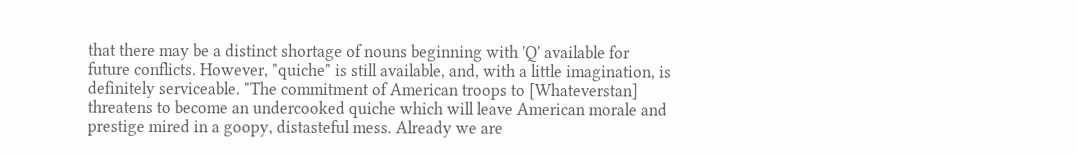that there may be a distinct shortage of nouns beginning with 'Q' available for future conflicts. However, "quiche" is still available, and, with a little imagination, is definitely serviceable. "The commitment of American troops to [Whateverstan] threatens to become an undercooked quiche which will leave American morale and prestige mired in a goopy, distasteful mess. Already we are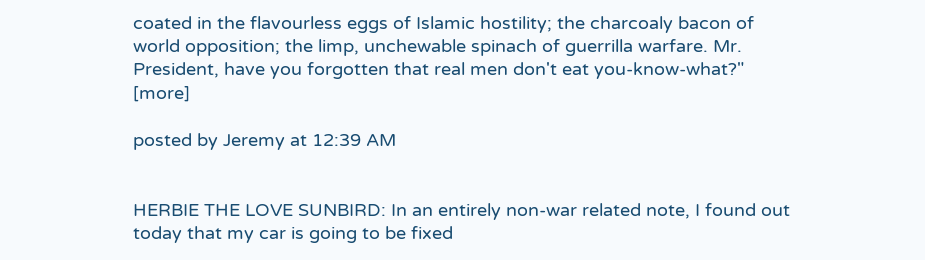coated in the flavourless eggs of Islamic hostility; the charcoaly bacon of world opposition; the limp, unchewable spinach of guerrilla warfare. Mr. President, have you forgotten that real men don't eat you-know-what?" [more]

posted by Jeremy at 12:39 AM


HERBIE THE LOVE SUNBIRD: In an entirely non-war related note, I found out today that my car is going to be fixed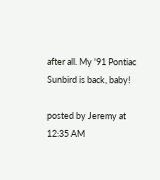after all. My '91 Pontiac Sunbird is back, baby!

posted by Jeremy at 12:35 AM